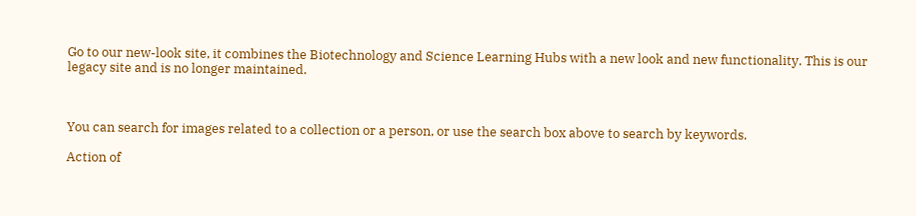Go to our new-look site, it combines the Biotechnology and Science Learning Hubs with a new look and new functionality. This is our legacy site and is no longer maintained.



You can search for images related to a collection or a person, or use the search box above to search by keywords.

Action of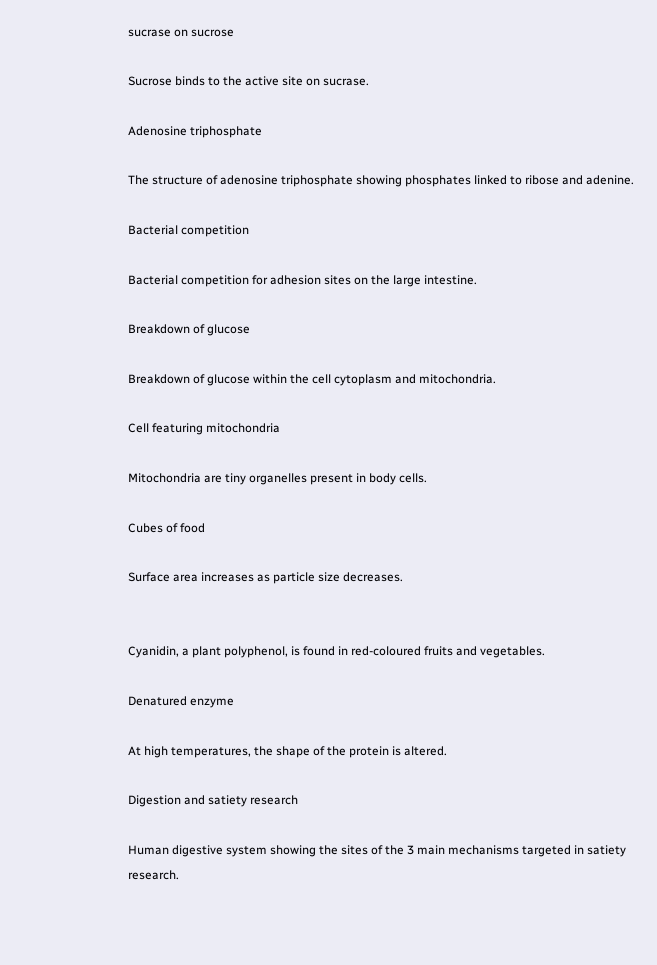sucrase on sucrose

Sucrose binds to the active site on sucrase.

Adenosine triphosphate

The structure of adenosine triphosphate showing phosphates linked to ribose and adenine.

Bacterial competition

Bacterial competition for adhesion sites on the large intestine.

Breakdown of glucose

Breakdown of glucose within the cell cytoplasm and mitochondria.

Cell featuring mitochondria

Mitochondria are tiny organelles present in body cells.

Cubes of food

Surface area increases as particle size decreases.


Cyanidin, a plant polyphenol, is found in red-coloured fruits and vegetables.

Denatured enzyme

At high temperatures, the shape of the protein is altered.

Digestion and satiety research

Human digestive system showing the sites of the 3 main mechanisms targeted in satiety research.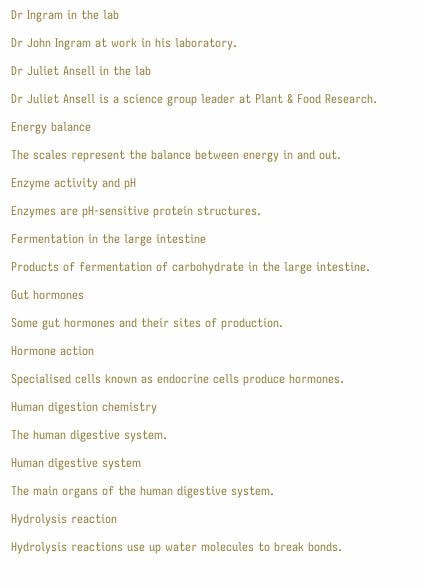Dr Ingram in the lab

Dr John Ingram at work in his laboratory.

Dr Juliet Ansell in the lab

Dr Juliet Ansell is a science group leader at Plant & Food Research.

Energy balance

The scales represent the balance between energy in and out.

Enzyme activity and pH

Enzymes are pH-sensitive protein structures.

Fermentation in the large intestine

Products of fermentation of carbohydrate in the large intestine.

Gut hormones

Some gut hormones and their sites of production.

Hormone action

Specialised cells known as endocrine cells produce hormones.

Human digestion chemistry

The human digestive system.

Human digestive system

The main organs of the human digestive system.

Hydrolysis reaction

Hydrolysis reactions use up water molecules to break bonds.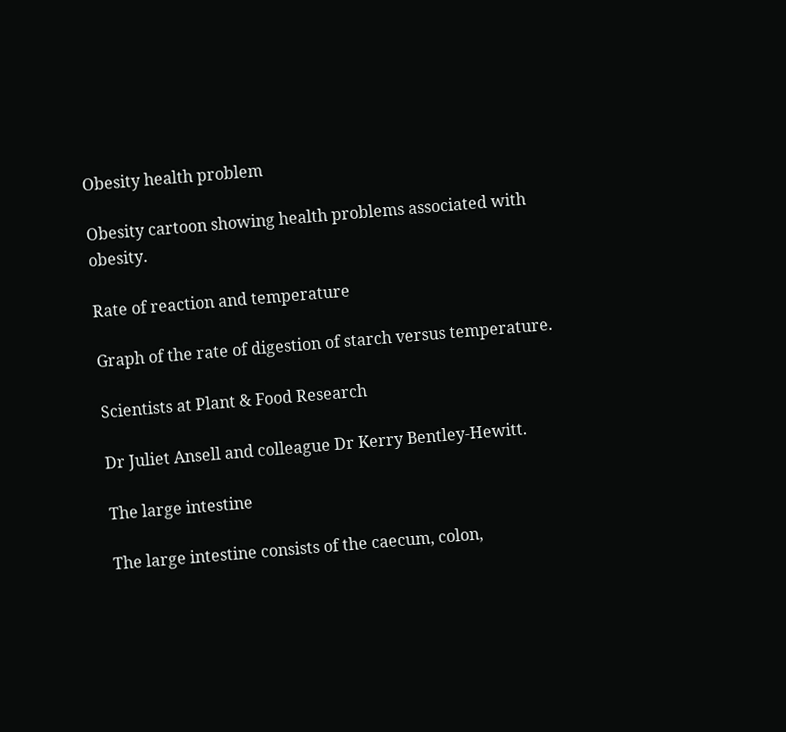Obesity health problem

Obesity cartoon showing health problems associated with obesity.

Rate of reaction and temperature

Graph of the rate of digestion of starch versus temperature.

Scientists at Plant & Food Research

Dr Juliet Ansell and colleague Dr Kerry Bentley-Hewitt.

The large intestine

The large intestine consists of the caecum, colon,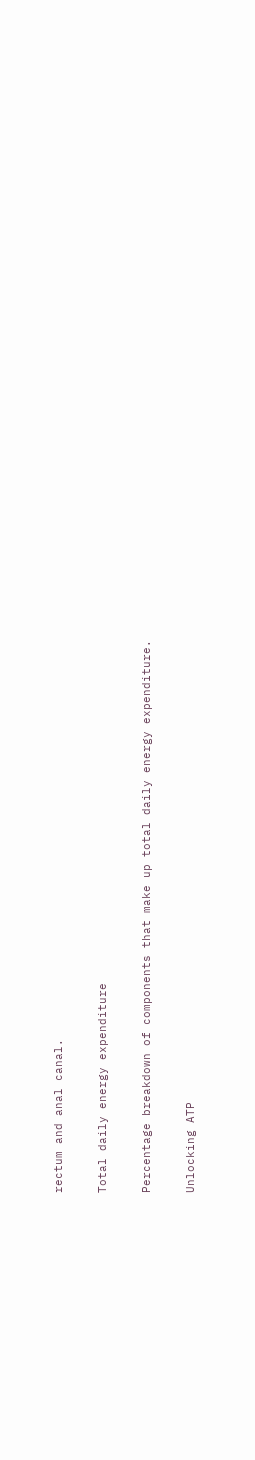rectum and anal canal.

Total daily energy expenditure

Percentage breakdown of components that make up total daily energy expenditure.

Unlocking ATP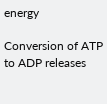energy

Conversion of ATP to ADP releases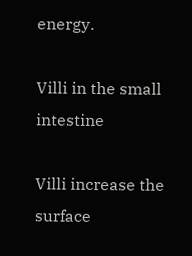energy.

Villi in the small intestine

Villi increase the surface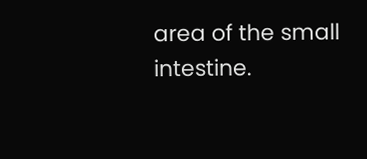area of the small intestine.